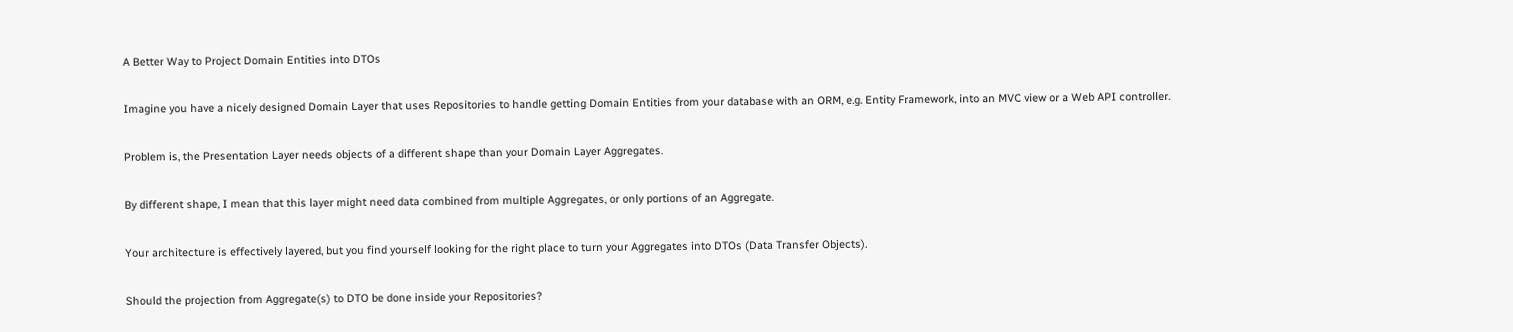A Better Way to Project Domain Entities into DTOs

Imagine you have a nicely designed Domain Layer that uses Repositories to handle getting Domain Entities from your database with an ORM, e.g. Entity Framework, into an MVC view or a Web API controller.

Problem is, the Presentation Layer needs objects of a different shape than your Domain Layer Aggregates.

By different shape, I mean that this layer might need data combined from multiple Aggregates, or only portions of an Aggregate.

Your architecture is effectively layered, but you find yourself looking for the right place to turn your Aggregates into DTOs (Data Transfer Objects).

Should the projection from Aggregate(s) to DTO be done inside your Repositories?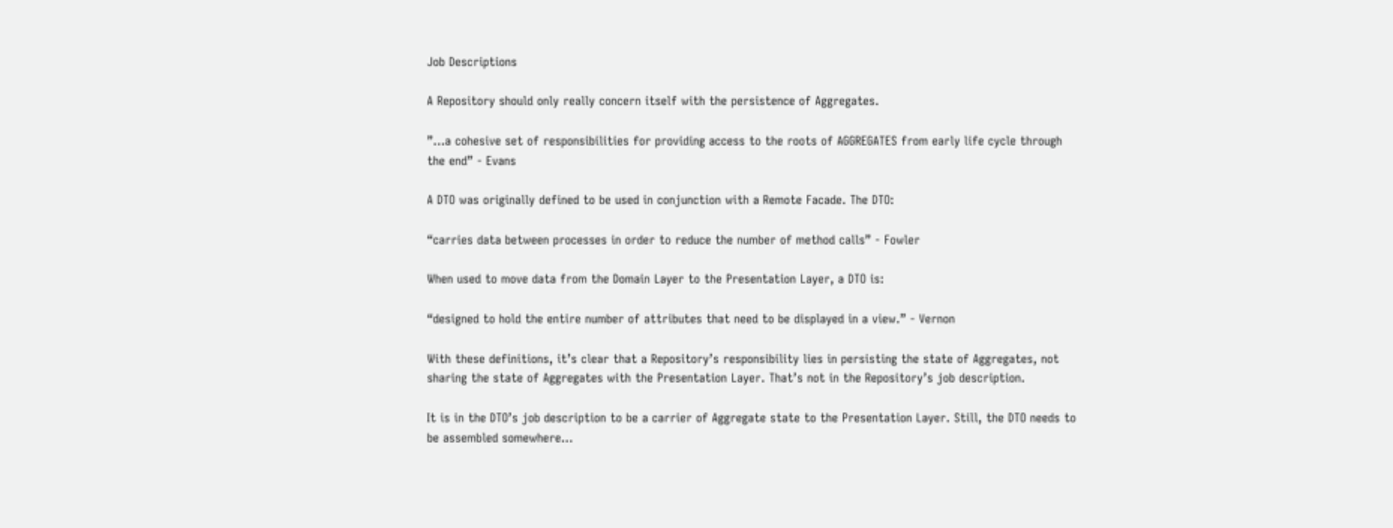Job Descriptions

A Repository should only really concern itself with the persistence of Aggregates.

”…a cohesive set of responsibilities for providing access to the roots of AGGREGATES from early life cycle through the end” - Evans

A DTO was originally defined to be used in conjunction with a Remote Facade. The DTO:

“carries data between processes in order to reduce the number of method calls” - Fowler

When used to move data from the Domain Layer to the Presentation Layer, a DTO is:

“designed to hold the entire number of attributes that need to be displayed in a view.” - Vernon

With these definitions, it’s clear that a Repository’s responsibility lies in persisting the state of Aggregates, not sharing the state of Aggregates with the Presentation Layer. That’s not in the Repository’s job description.

It is in the DTO’s job description to be a carrier of Aggregate state to the Presentation Layer. Still, the DTO needs to be assembled somewhere…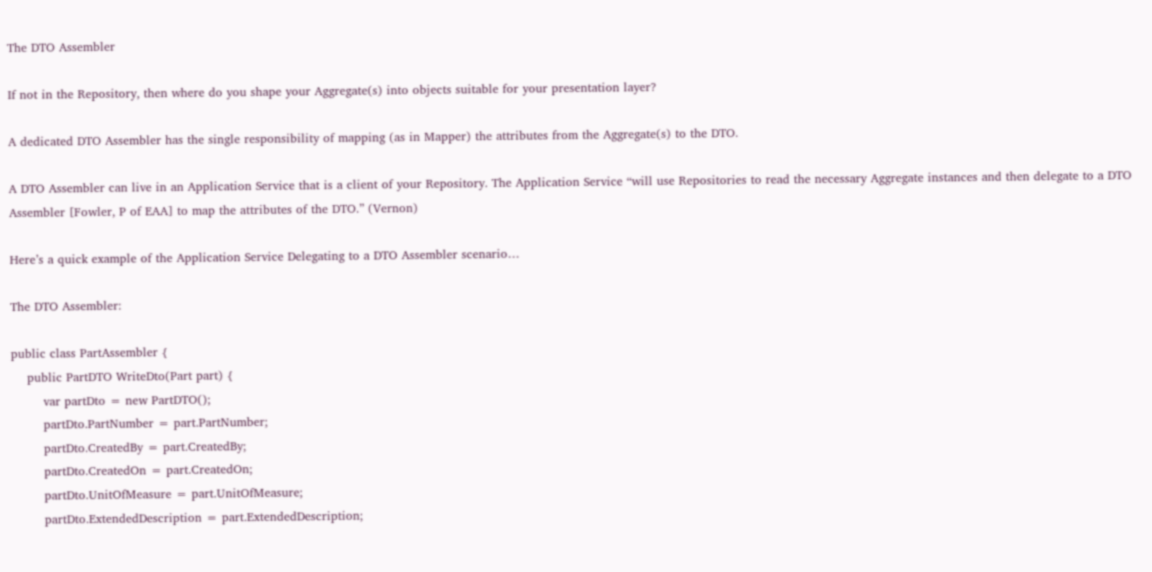The DTO Assembler

If not in the Repository, then where do you shape your Aggregate(s) into objects suitable for your presentation layer?

A dedicated DTO Assembler has the single responsibility of mapping (as in Mapper) the attributes from the Aggregate(s) to the DTO.

A DTO Assembler can live in an Application Service that is a client of your Repository. The Application Service “will use Repositories to read the necessary Aggregate instances and then delegate to a DTO Assembler [Fowler, P of EAA] to map the attributes of the DTO.” (Vernon)

Here’s a quick example of the Application Service Delegating to a DTO Assembler scenario…

The DTO Assembler:

public class PartAssembler {
    public PartDTO WriteDto(Part part) {
        var partDto = new PartDTO();
        partDto.PartNumber = part.PartNumber;
        partDto.CreatedBy = part.CreatedBy;
        partDto.CreatedOn = part.CreatedOn;
        partDto.UnitOfMeasure = part.UnitOfMeasure;
        partDto.ExtendedDescription = part.ExtendedDescription;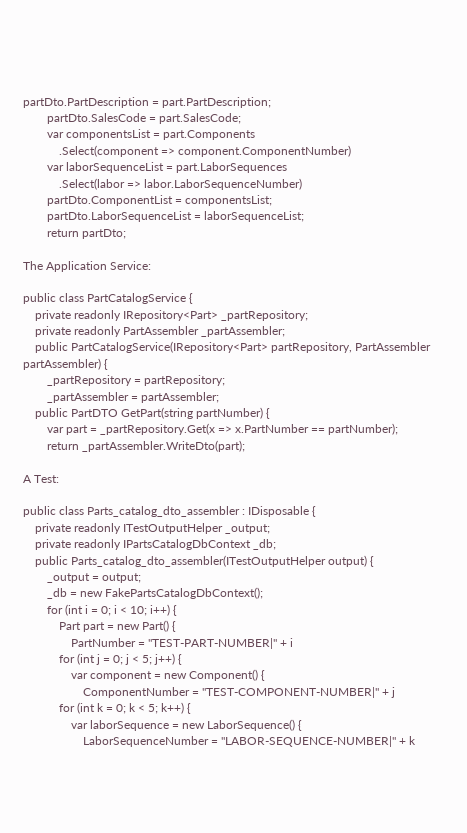partDto.PartDescription = part.PartDescription;
        partDto.SalesCode = part.SalesCode;
        var componentsList = part.Components
            .Select(component => component.ComponentNumber)
        var laborSequenceList = part.LaborSequences
            .Select(labor => labor.LaborSequenceNumber)
        partDto.ComponentList = componentsList;
        partDto.LaborSequenceList = laborSequenceList;
        return partDto;

The Application Service:

public class PartCatalogService {
    private readonly IRepository<Part> _partRepository;
    private readonly PartAssembler _partAssembler;
    public PartCatalogService(IRepository<Part> partRepository, PartAssembler partAssembler) {
        _partRepository = partRepository;
        _partAssembler = partAssembler;
    public PartDTO GetPart(string partNumber) {
        var part = _partRepository.Get(x => x.PartNumber == partNumber);
        return _partAssembler.WriteDto(part);

A Test:

public class Parts_catalog_dto_assembler : IDisposable {
    private readonly ITestOutputHelper _output;
    private readonly IPartsCatalogDbContext _db;
    public Parts_catalog_dto_assembler(ITestOutputHelper output) {
        _output = output;
        _db = new FakePartsCatalogDbContext();
        for (int i = 0; i < 10; i++) {
            Part part = new Part() {
                PartNumber = "TEST-PART-NUMBER|" + i
            for (int j = 0; j < 5; j++) {
                var component = new Component() {
                    ComponentNumber = "TEST-COMPONENT-NUMBER|" + j
            for (int k = 0; k < 5; k++) {
                var laborSequence = new LaborSequence() {
                    LaborSequenceNumber = "LABOR-SEQUENCE-NUMBER|" + k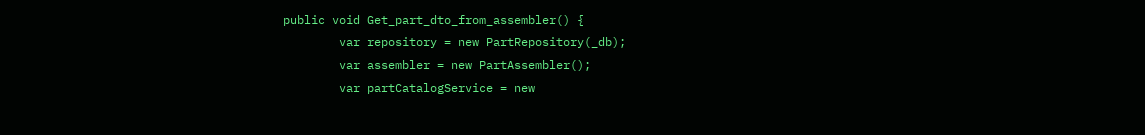public void Get_part_dto_from_assembler() {
        var repository = new PartRepository(_db);
        var assembler = new PartAssembler();
        var partCatalogService = new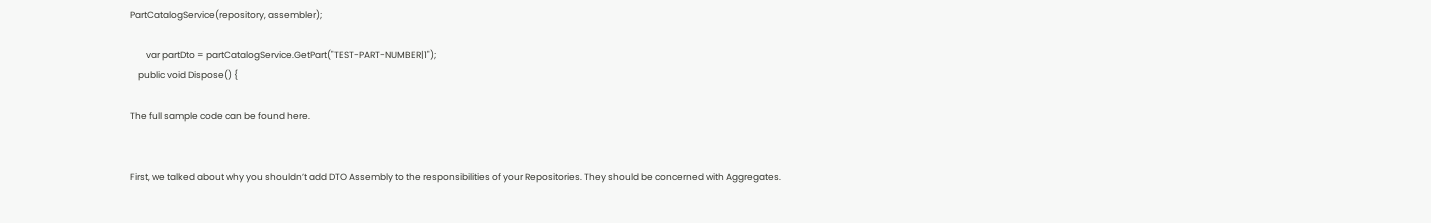PartCatalogService(repository, assembler);

        var partDto = partCatalogService.GetPart("TEST-PART-NUMBER|1");
    public void Dispose() {

The full sample code can be found here.


First, we talked about why you shouldn’t add DTO Assembly to the responsibilities of your Repositories. They should be concerned with Aggregates.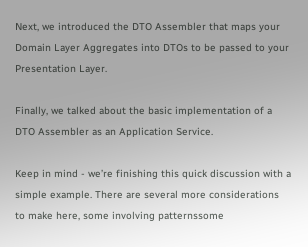Next, we introduced the DTO Assembler that maps your Domain Layer Aggregates into DTOs to be passed to your Presentation Layer.

Finally, we talked about the basic implementation of a DTO Assembler as an Application Service.

Keep in mind - we’re finishing this quick discussion with a simple example. There are several more considerations to make here, some involving patternssome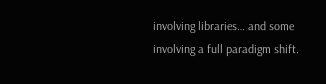involving libraries… and some involving a full paradigm shift.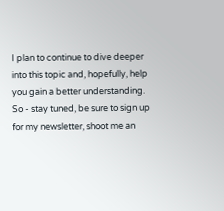I plan to continue to dive deeper into this topic and, hopefully, help you gain a better understanding. So - stay tuned, be sure to sign up for my newsletter, shoot me an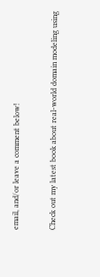email, and/or leave a comment below!


Check out my latest book about real-world domain modeling using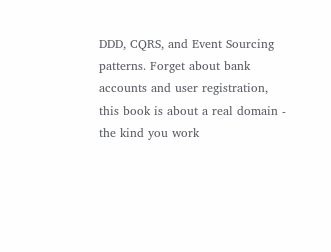DDD, CQRS, and Event Sourcing patterns. Forget about bank accounts and user registration, this book is about a real domain - the kind you work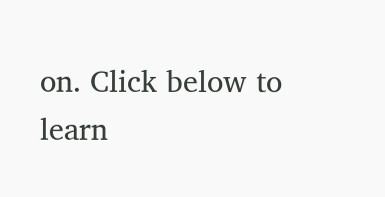on. Click below to learn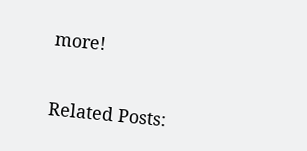more!


Related Posts: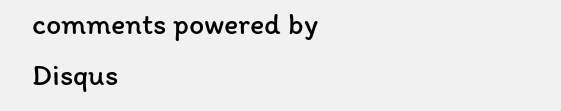comments powered by Disqus